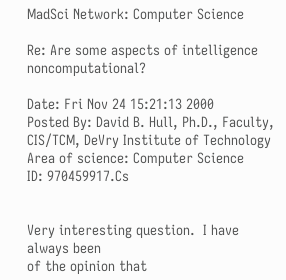MadSci Network: Computer Science

Re: Are some aspects of intelligence noncomputational?

Date: Fri Nov 24 15:21:13 2000
Posted By: David B. Hull, Ph.D., Faculty, CIS/TCM, DeVry Institute of Technology
Area of science: Computer Science
ID: 970459917.Cs


Very interesting question.  I have always been
of the opinion that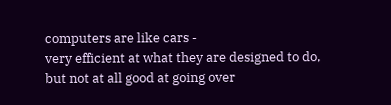computers are like cars -
very efficient at what they are designed to do,
but not at all good at going over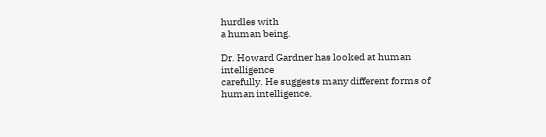hurdles with
a human being.

Dr. Howard Gardner has looked at human intelligence
carefully. He suggests many different forms of
human intelligence.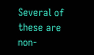Several of these are non-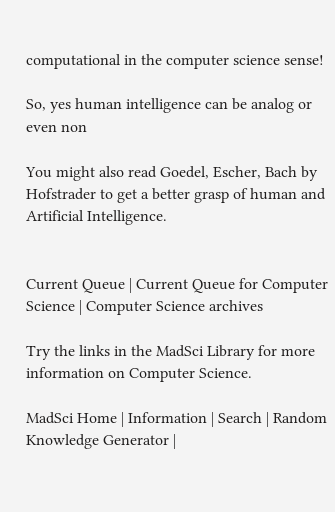computational in the computer science sense!

So, yes human intelligence can be analog or even non

You might also read Goedel, Escher, Bach by
Hofstrader to get a better grasp of human and
Artificial Intelligence.


Current Queue | Current Queue for Computer Science | Computer Science archives

Try the links in the MadSci Library for more information on Computer Science.

MadSci Home | Information | Search | Random Knowledge Generator |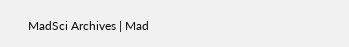MadSci Archives | Mad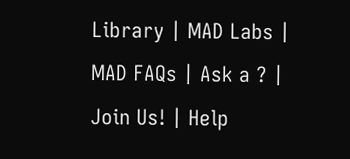Library | MAD Labs | MAD FAQs | Ask a ? | Join Us! | Help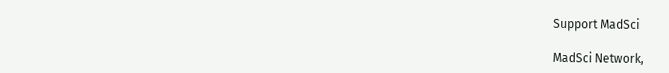Support MadSci

MadSci Network,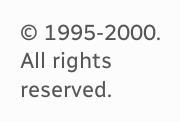© 1995-2000. All rights reserved.